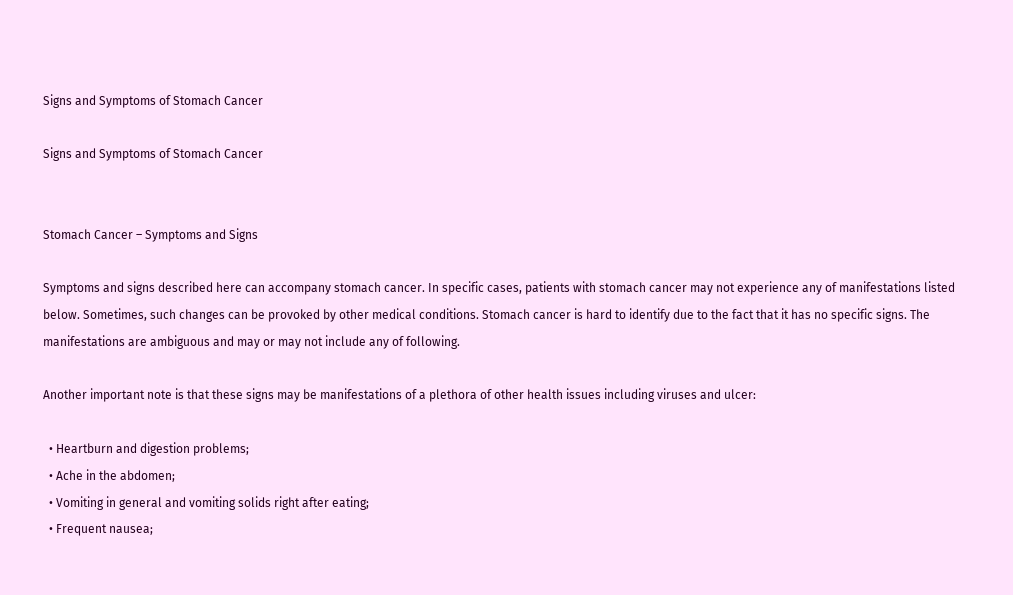Signs and Symptoms of Stomach Cancer

Signs and Symptoms of Stomach Cancer


Stomach Cancer – Symptoms and Signs

Symptoms and signs described here can accompany stomach cancer. In specific cases, patients with stomach cancer may not experience any of manifestations listed below. Sometimes, such changes can be provoked by other medical conditions. Stomach cancer is hard to identify due to the fact that it has no specific signs. The manifestations are ambiguous and may or may not include any of following.

Another important note is that these signs may be manifestations of a plethora of other health issues including viruses and ulcer:

  • Heartburn and digestion problems;
  • Ache in the abdomen;
  • Vomiting in general and vomiting solids right after eating;
  • Frequent nausea;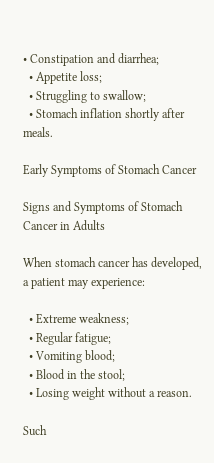• Constipation and diarrhea;
  • Appetite loss;
  • Struggling to swallow;
  • Stomach inflation shortly after meals.

Early Symptoms of Stomach Cancer

Signs and Symptoms of Stomach Cancer in Adults

When stomach cancer has developed, a patient may experience:

  • Extreme weakness;
  • Regular fatigue;
  • Vomiting blood;
  • Blood in the stool;
  • Losing weight without a reason.

Such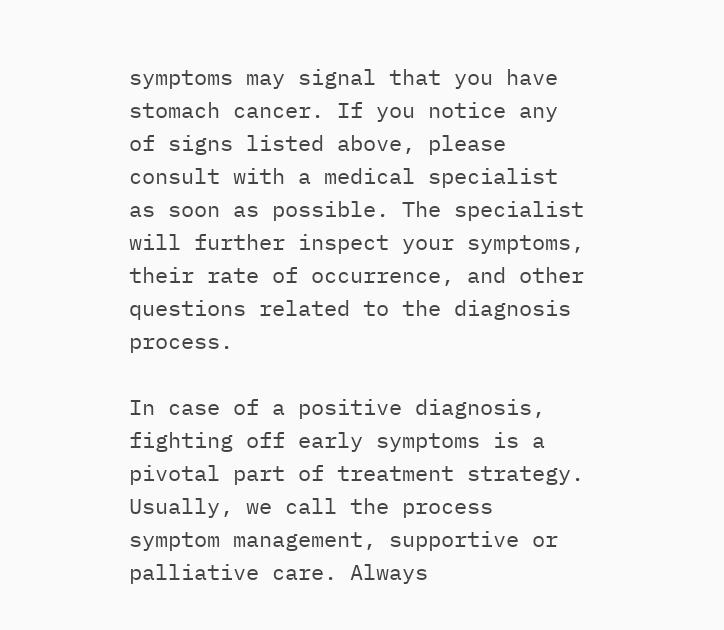symptoms may signal that you have stomach cancer. If you notice any of signs listed above, please consult with a medical specialist as soon as possible. The specialist will further inspect your symptoms, their rate of occurrence, and other questions related to the diagnosis process.

In case of a positive diagnosis, fighting off early symptoms is a pivotal part of treatment strategy. Usually, we call the process symptom management, supportive or palliative care. Always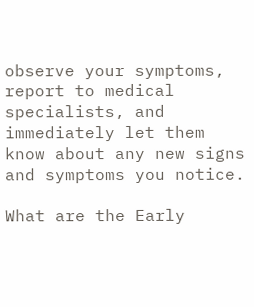observe your symptoms, report to medical specialists, and immediately let them know about any new signs and symptoms you notice.

What are the Early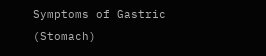Symptoms of Gastric (Stomach)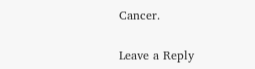Cancer.

Leave a Reply